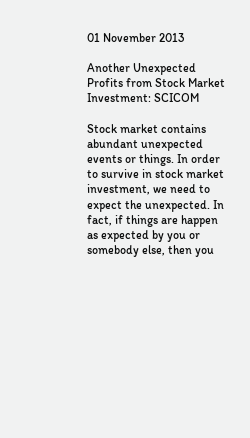01 November 2013

Another Unexpected Profits from Stock Market Investment: SCICOM

Stock market contains abundant unexpected events or things. In order to survive in stock market investment, we need to expect the unexpected. In fact, if things are happen as expected by you or somebody else, then you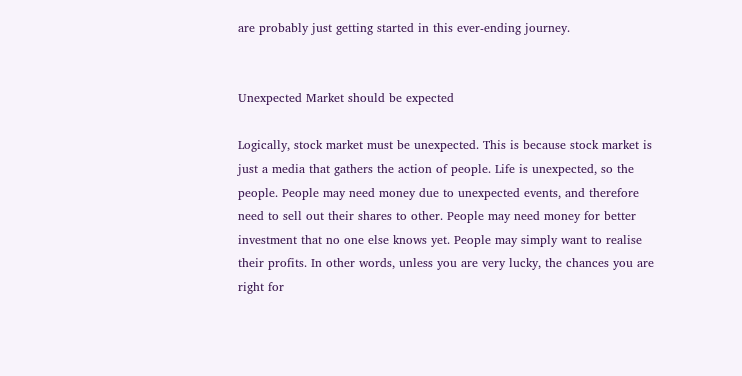are probably just getting started in this ever-ending journey.


Unexpected Market should be expected

Logically, stock market must be unexpected. This is because stock market is just a media that gathers the action of people. Life is unexpected, so the people. People may need money due to unexpected events, and therefore need to sell out their shares to other. People may need money for better investment that no one else knows yet. People may simply want to realise their profits. In other words, unless you are very lucky, the chances you are right for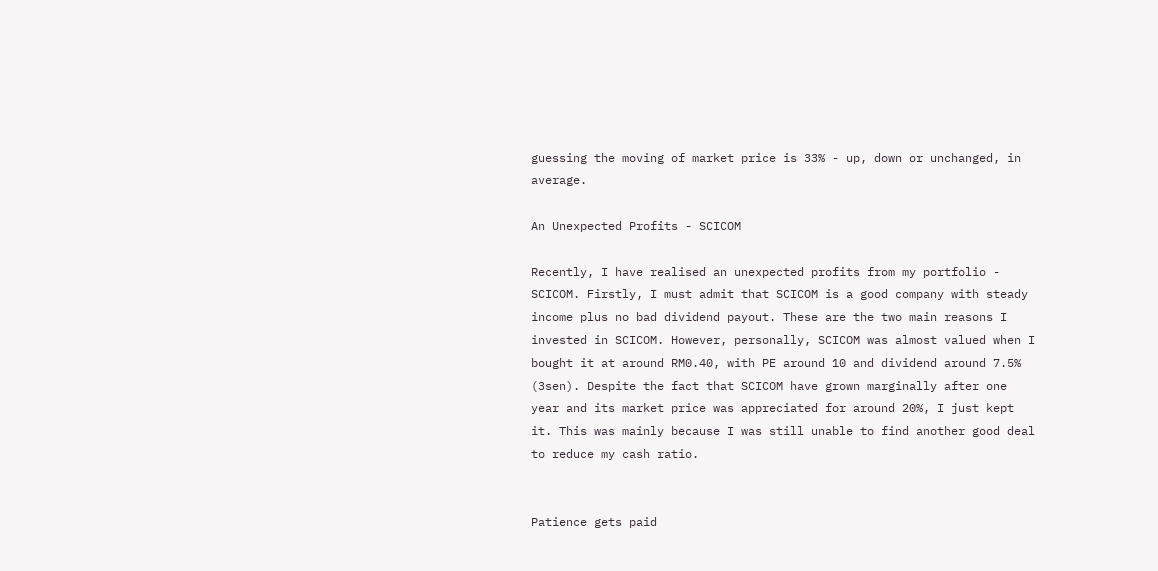guessing the moving of market price is 33% - up, down or unchanged, in average.

An Unexpected Profits - SCICOM

Recently, I have realised an unexpected profits from my portfolio - SCICOM. Firstly, I must admit that SCICOM is a good company with steady income plus no bad dividend payout. These are the two main reasons I invested in SCICOM. However, personally, SCICOM was almost valued when I bought it at around RM0.40, with PE around 10 and dividend around 7.5% (3sen). Despite the fact that SCICOM have grown marginally after one year and its market price was appreciated for around 20%, I just kept it. This was mainly because I was still unable to find another good deal to reduce my cash ratio.


Patience gets paid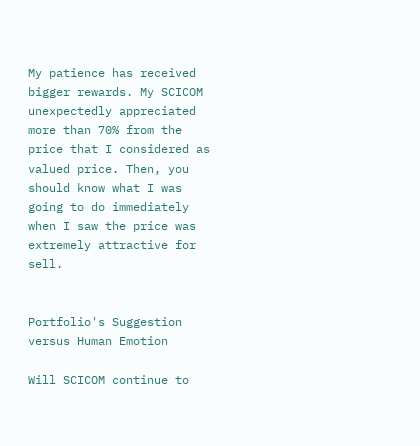My patience has received bigger rewards. My SCICOM unexpectedly appreciated more than 70% from the price that I considered as valued price. Then, you should know what I was going to do immediately when I saw the price was extremely attractive for sell.


Portfolio's Suggestion versus Human Emotion

Will SCICOM continue to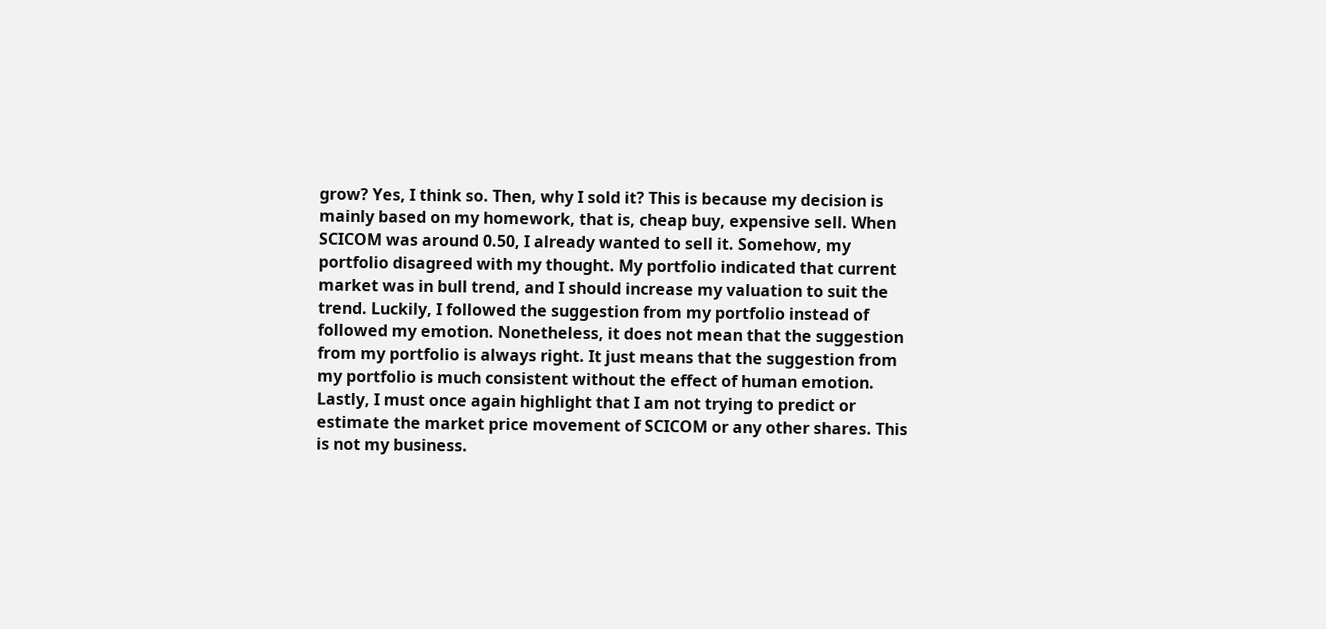grow? Yes, I think so. Then, why I sold it? This is because my decision is mainly based on my homework, that is, cheap buy, expensive sell. When SCICOM was around 0.50, I already wanted to sell it. Somehow, my portfolio disagreed with my thought. My portfolio indicated that current market was in bull trend, and I should increase my valuation to suit the trend. Luckily, I followed the suggestion from my portfolio instead of followed my emotion. Nonetheless, it does not mean that the suggestion from my portfolio is always right. It just means that the suggestion from my portfolio is much consistent without the effect of human emotion.
Lastly, I must once again highlight that I am not trying to predict or estimate the market price movement of SCICOM or any other shares. This is not my business.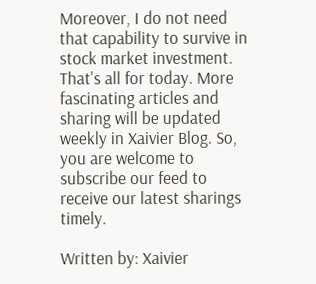Moreover, I do not need that capability to survive in stock market investment. That's all for today. More fascinating articles and sharing will be updated weekly in Xaivier Blog. So, you are welcome to subscribe our feed to receive our latest sharings timely.

Written by: Xaivier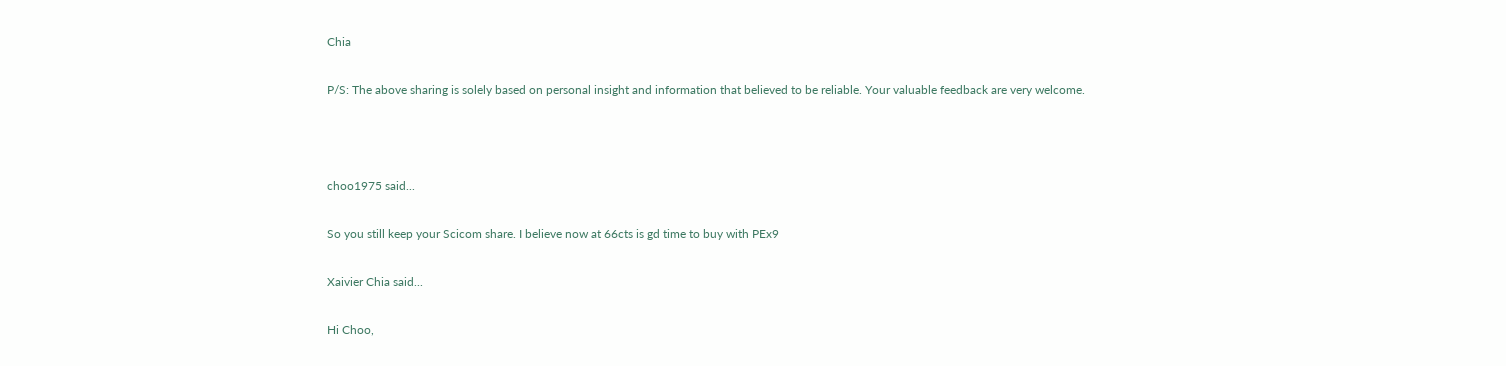Chia

P/S: The above sharing is solely based on personal insight and information that believed to be reliable. Your valuable feedback are very welcome.



choo1975 said...

So you still keep your Scicom share. I believe now at 66cts is gd time to buy with PEx9

Xaivier Chia said...

Hi Choo,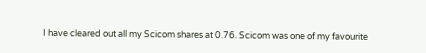I have cleared out all my Scicom shares at 0.76. Scicom was one of my favourite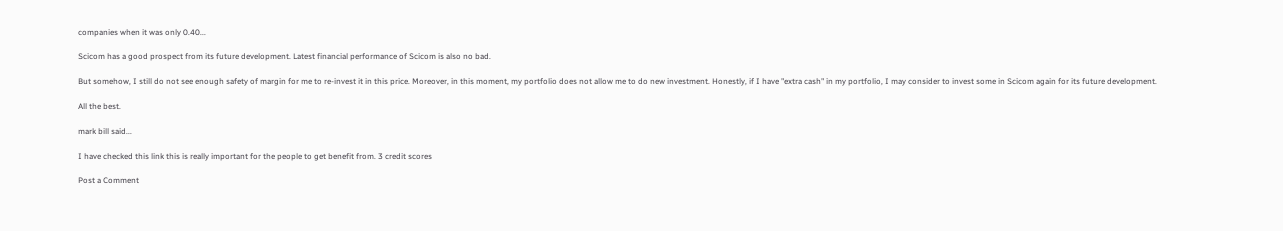companies when it was only 0.40...

Scicom has a good prospect from its future development. Latest financial performance of Scicom is also no bad.

But somehow, I still do not see enough safety of margin for me to re-invest it in this price. Moreover, in this moment, my portfolio does not allow me to do new investment. Honestly, if I have "extra cash" in my portfolio, I may consider to invest some in Scicom again for its future development.

All the best.

mark bill said...

I have checked this link this is really important for the people to get benefit from. 3 credit scores

Post a Comment